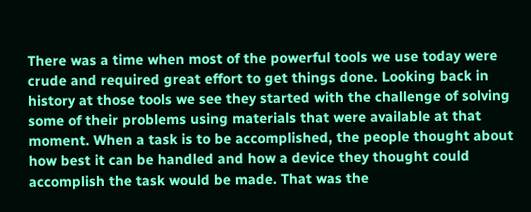There was a time when most of the powerful tools we use today were crude and required great effort to get things done. Looking back in history at those tools we see they started with the challenge of solving some of their problems using materials that were available at that moment. When a task is to be accomplished, the people thought about how best it can be handled and how a device they thought could accomplish the task would be made. That was the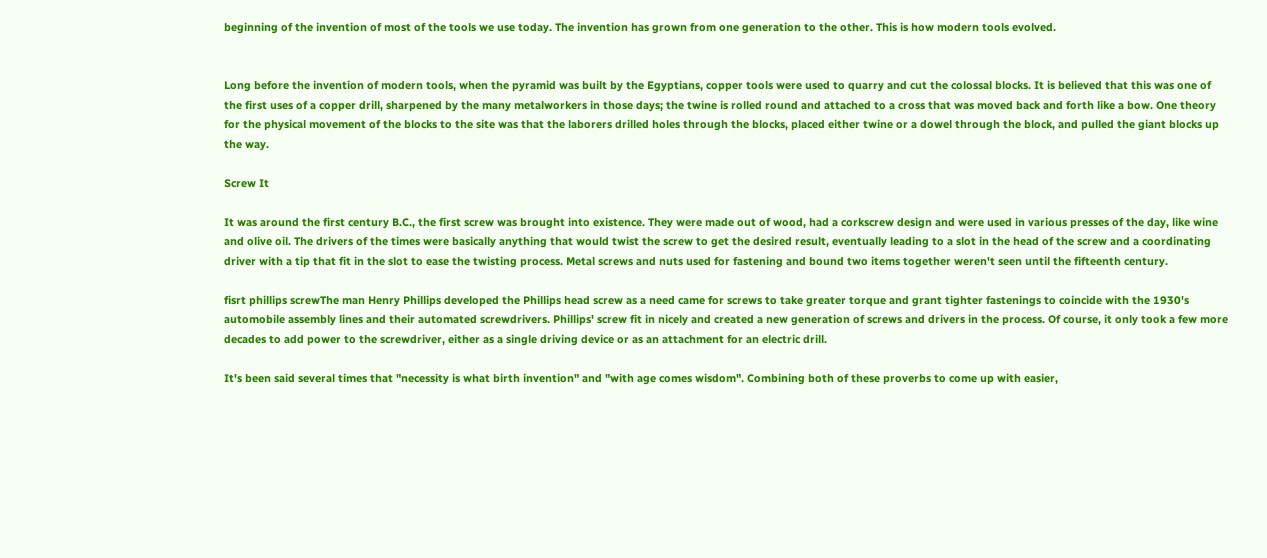beginning of the invention of most of the tools we use today. The invention has grown from one generation to the other. This is how modern tools evolved.


Long before the invention of modern tools, when the pyramid was built by the Egyptians, copper tools were used to quarry and cut the colossal blocks. It is believed that this was one of the first uses of a copper drill, sharpened by the many metalworkers in those days; the twine is rolled round and attached to a cross that was moved back and forth like a bow. One theory for the physical movement of the blocks to the site was that the laborers drilled holes through the blocks, placed either twine or a dowel through the block, and pulled the giant blocks up the way.

Screw It

It was around the first century B.C., the first screw was brought into existence. They were made out of wood, had a corkscrew design and were used in various presses of the day, like wine and olive oil. The drivers of the times were basically anything that would twist the screw to get the desired result, eventually leading to a slot in the head of the screw and a coordinating driver with a tip that fit in the slot to ease the twisting process. Metal screws and nuts used for fastening and bound two items together weren't seen until the fifteenth century.

fisrt phillips screwThe man Henry Phillips developed the Phillips head screw as a need came for screws to take greater torque and grant tighter fastenings to coincide with the 1930's automobile assembly lines and their automated screwdrivers. Phillips' screw fit in nicely and created a new generation of screws and drivers in the process. Of course, it only took a few more decades to add power to the screwdriver, either as a single driving device or as an attachment for an electric drill.

It's been said several times that "necessity is what birth invention" and "with age comes wisdom". Combining both of these proverbs to come up with easier,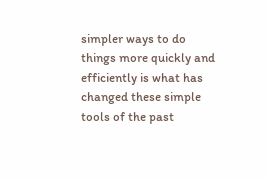simpler ways to do things more quickly and efficiently is what has changed these simple tools of the past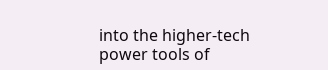into the higher-tech power tools of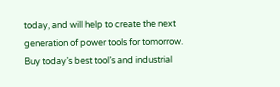today, and will help to create the next generation of power tools for tomorrow. Buy today’s best tool’s and industrial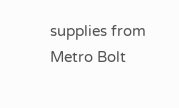supplies from Metro Bolt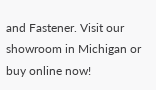and Fastener. Visit our showroom in Michigan or buy online now!